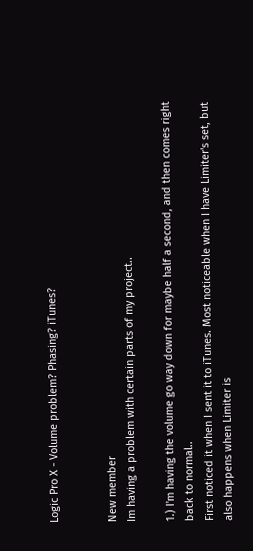Logic Pro X - Volume problem? Phasing? iTunes?


New member
Im having a problem with certain parts of my project..

1.) I'm having the volume go way down for maybe half a second, and then comes right back to normal..
First noticed it when I sent it to iTunes. Most noticeable when I have Limiter's set, but also happens when Limiter is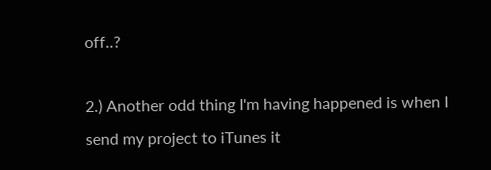off..?

2.) Another odd thing I'm having happened is when I send my project to iTunes it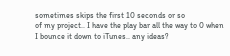sometimes skips the first 10 seconds or so
of my project.. I have the play bar all the way to 0 when I bounce it down to iTunes.. any ideas?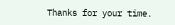Thanks for your time.